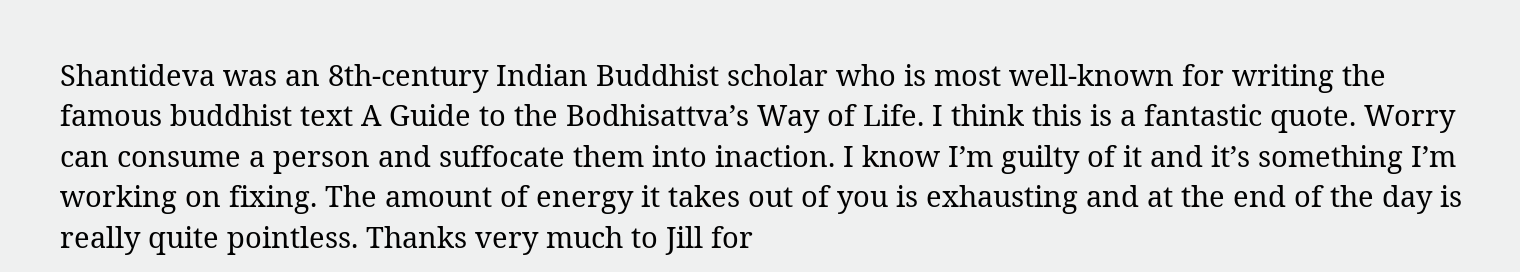Shantideva was an 8th-century Indian Buddhist scholar who is most well-known for writing the famous buddhist text A Guide to the Bodhisattva’s Way of Life. I think this is a fantastic quote. Worry can consume a person and suffocate them into inaction. I know I’m guilty of it and it’s something I’m working on fixing. The amount of energy it takes out of you is exhausting and at the end of the day is really quite pointless. Thanks very much to Jill for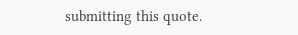submitting this quote.